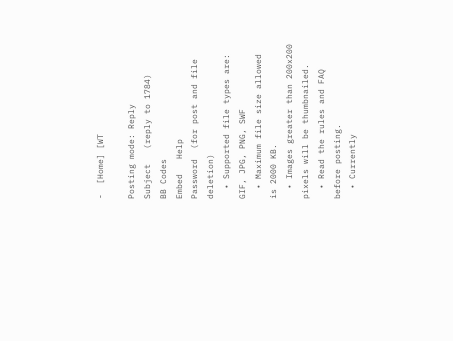-  [Home] [WT

Posting mode: Reply
Subject   (reply to 1784)
BB Codes
Embed   Help
Password  (for post and file deletion)
  • Supported file types are: GIF, JPG, PNG, SWF
  • Maximum file size allowed is 2000 KB.
  • Images greater than 200x200 pixels will be thumbnailed.
  • Read the rules and FAQ before posting.
  • Currently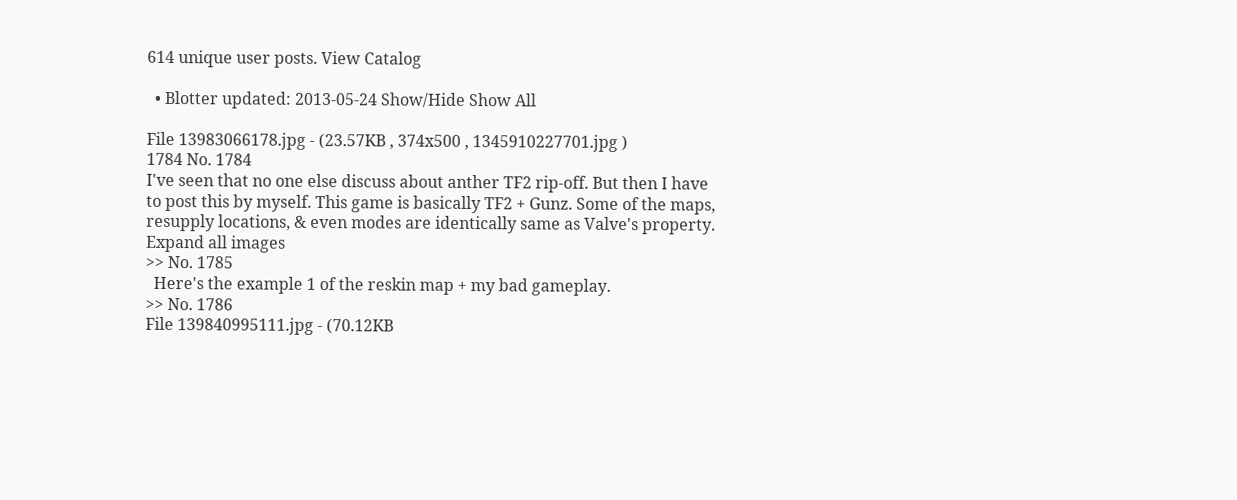614 unique user posts. View Catalog

  • Blotter updated: 2013-05-24 Show/Hide Show All

File 13983066178.jpg - (23.57KB , 374x500 , 1345910227701.jpg )
1784 No. 1784
I've seen that no one else discuss about anther TF2 rip-off. But then I have to post this by myself. This game is basically TF2 + Gunz. Some of the maps, resupply locations, & even modes are identically same as Valve's property.
Expand all images
>> No. 1785
  Here's the example 1 of the reskin map + my bad gameplay.
>> No. 1786
File 139840995111.jpg - (70.12KB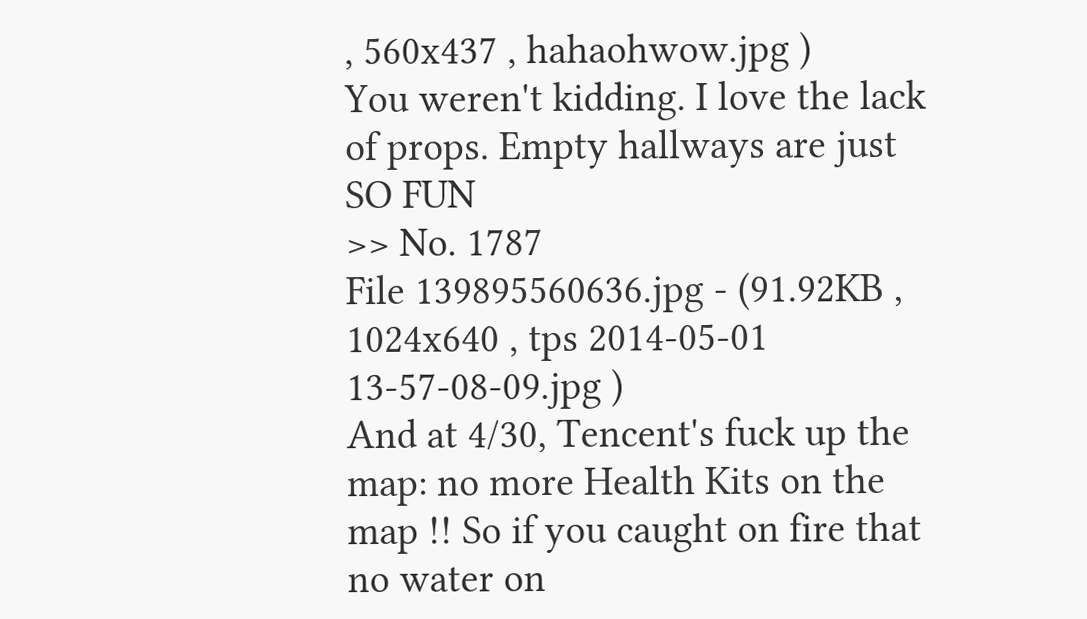, 560x437 , hahaohwow.jpg )
You weren't kidding. I love the lack of props. Empty hallways are just SO FUN
>> No. 1787
File 139895560636.jpg - (91.92KB , 1024x640 , tps 2014-05-01 13-57-08-09.jpg )
And at 4/30, Tencent's fuck up the map: no more Health Kits on the map !! So if you caught on fire that no water on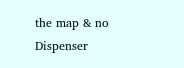the map & no Dispenser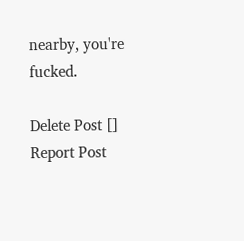nearby, you're fucked.

Delete Post []
Report Post